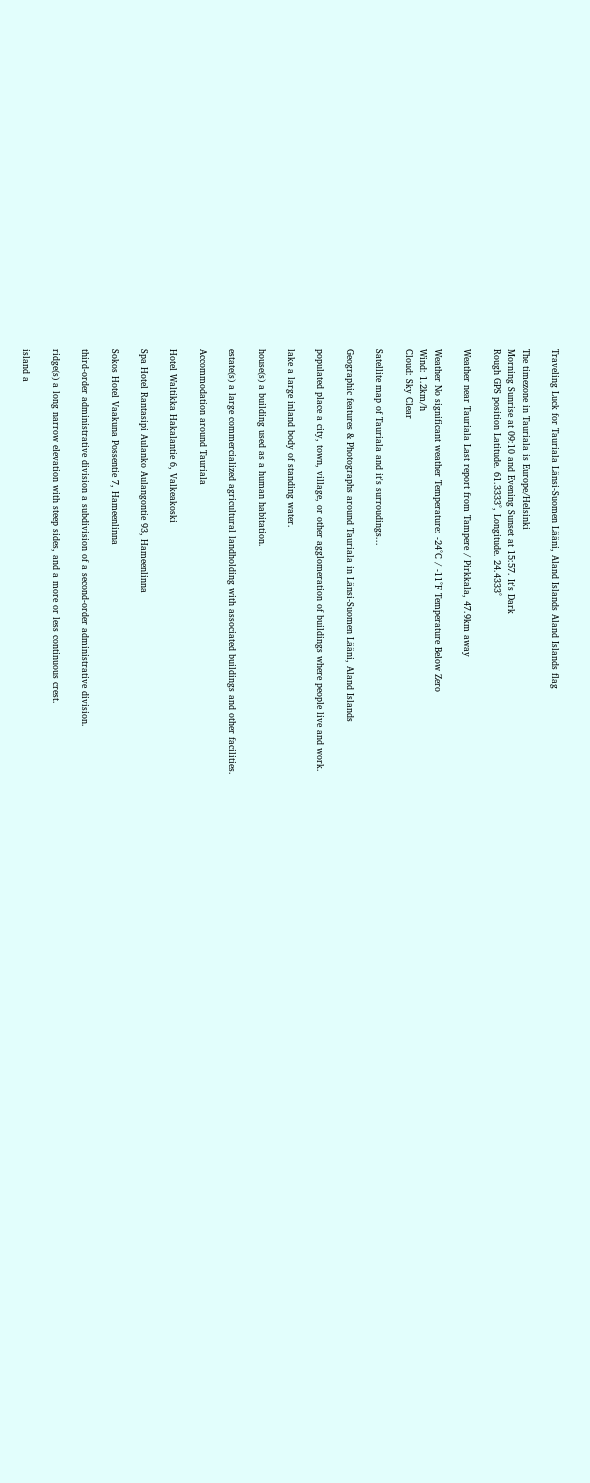Traveling Luck for Tauriala Länsi-Suomen Lääni, Aland Islands Aland Islands flag

The timezone in Tauriala is Europe/Helsinki
Morning Sunrise at 09:10 and Evening Sunset at 15:57. It's Dark
Rough GPS position Latitude. 61.3333°, Longitude. 24.4333°

Weather near Tauriala Last report from Tampere / Pirkkala, 47.9km away

Weather No significant weather Temperature: -24°C / -11°F Temperature Below Zero
Wind: 1.2km/h
Cloud: Sky Clear

Satellite map of Tauriala and it's surroudings...

Geographic features & Photographs around Tauriala in Länsi-Suomen Lääni, Aland Islands

populated place a city, town, village, or other agglomeration of buildings where people live and work.

lake a large inland body of standing water.

house(s) a building used as a human habitation.

estate(s) a large commercialized agricultural landholding with associated buildings and other facilities.

Accommodation around Tauriala

Hotel Waltikka Hakalantie 6, Valkeakoski

Spa Hotel Rantasipi Aulanko Aulangontie 93, Hameenlinna

Sokos Hotel Vaakuna Possentie 7, Hameenlinna

third-order administrative division a subdivision of a second-order administrative division.

ridge(s) a long narrow elevation with steep sides, and a more or less continuous crest.

island a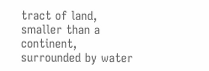tract of land, smaller than a continent, surrounded by water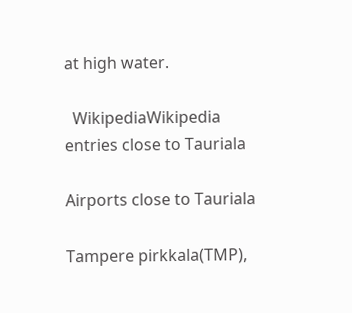at high water.

  WikipediaWikipedia entries close to Tauriala

Airports close to Tauriala

Tampere pirkkala(TMP),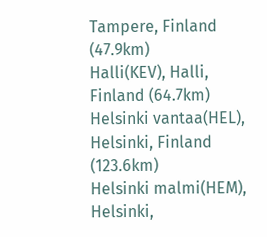Tampere, Finland (47.9km)
Halli(KEV), Halli, Finland (64.7km)
Helsinki vantaa(HEL), Helsinki, Finland (123.6km)
Helsinki malmi(HEM), Helsinki,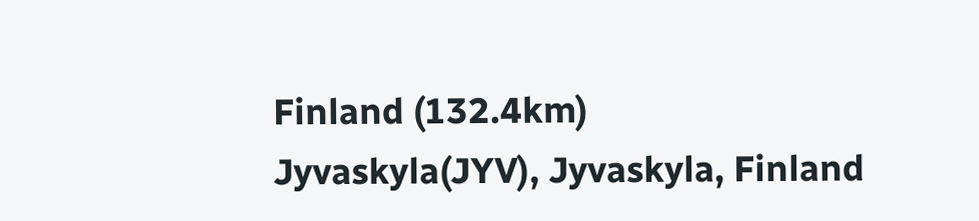Finland (132.4km)
Jyvaskyla(JYV), Jyvaskyla, Finland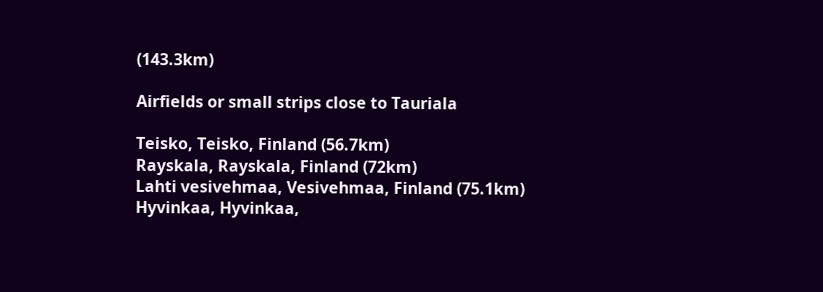(143.3km)

Airfields or small strips close to Tauriala

Teisko, Teisko, Finland (56.7km)
Rayskala, Rayskala, Finland (72km)
Lahti vesivehmaa, Vesivehmaa, Finland (75.1km)
Hyvinkaa, Hyvinkaa,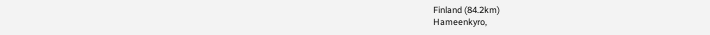Finland (84.2km)
Hameenkyro,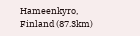Hameenkyro, Finland (87.3km)